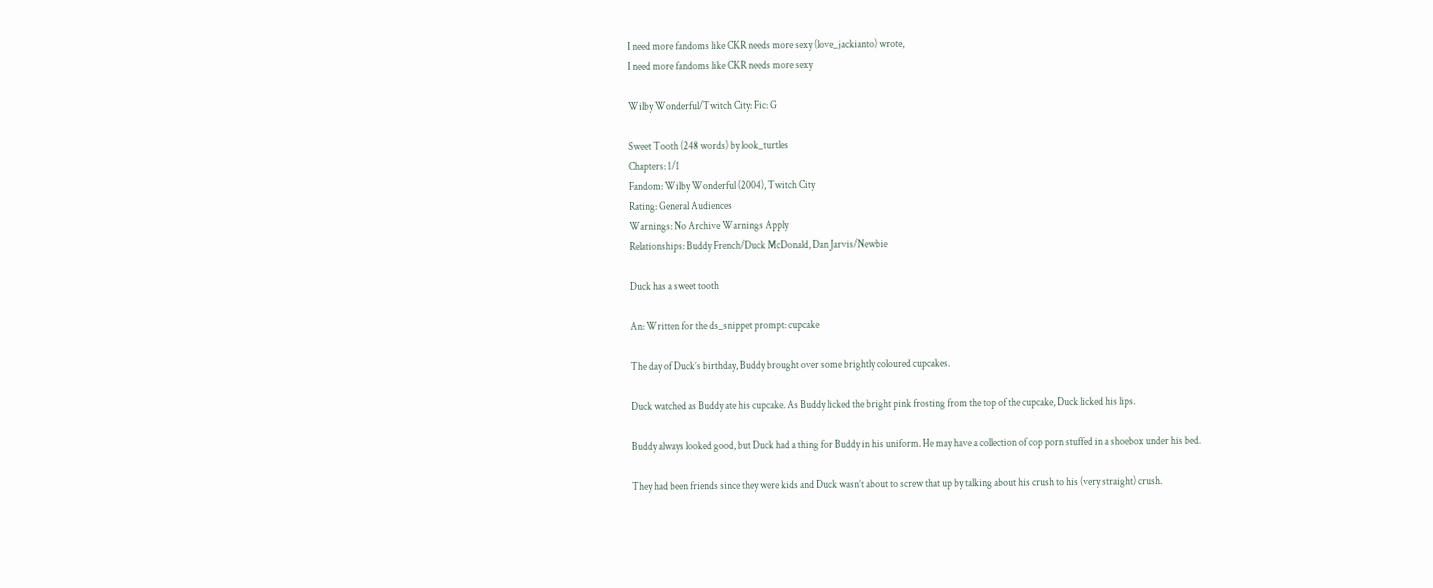I need more fandoms like CKR needs more sexy (love_jackianto) wrote,
I need more fandoms like CKR needs more sexy

Wilby Wonderful/Twitch City: Fic: G

Sweet Tooth (248 words) by look_turtles
Chapters: 1/1
Fandom: Wilby Wonderful (2004), Twitch City
Rating: General Audiences
Warnings: No Archive Warnings Apply
Relationships: Buddy French/Duck McDonald, Dan Jarvis/Newbie

Duck has a sweet tooth

An: Written for the ds_snippet prompt: cupcake

The day of Duck’s birthday, Buddy brought over some brightly coloured cupcakes.

Duck watched as Buddy ate his cupcake. As Buddy licked the bright pink frosting from the top of the cupcake, Duck licked his lips.

Buddy always looked good, but Duck had a thing for Buddy in his uniform. He may have a collection of cop porn stuffed in a shoebox under his bed.

They had been friends since they were kids and Duck wasn’t about to screw that up by talking about his crush to his (very straight) crush.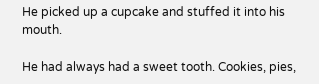He picked up a cupcake and stuffed it into his mouth.

He had always had a sweet tooth. Cookies, pies,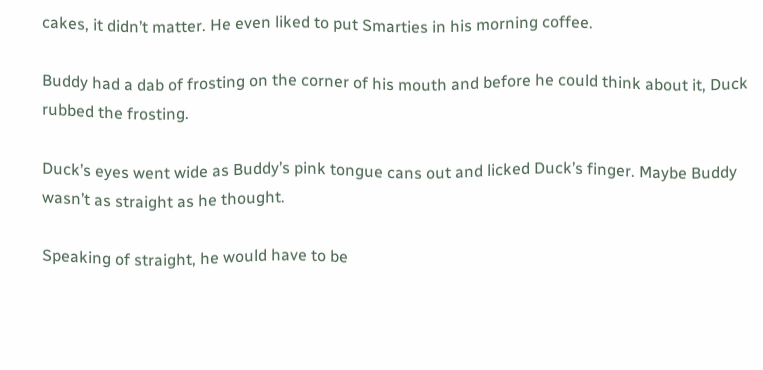cakes, it didn’t matter. He even liked to put Smarties in his morning coffee.

Buddy had a dab of frosting on the corner of his mouth and before he could think about it, Duck rubbed the frosting.

Duck’s eyes went wide as Buddy’s pink tongue cans out and licked Duck’s finger. Maybe Buddy wasn’t as straight as he thought.

Speaking of straight, he would have to be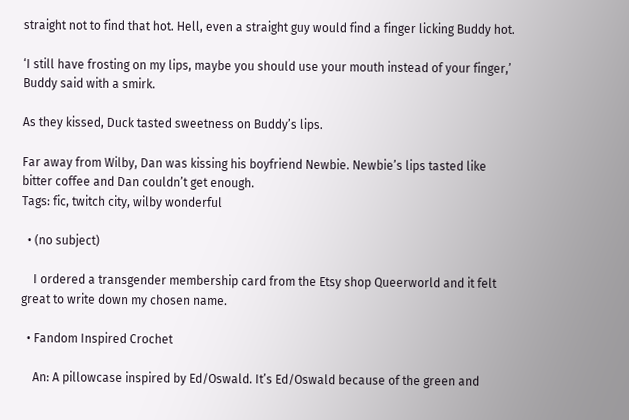straight not to find that hot. Hell, even a straight guy would find a finger licking Buddy hot.

‘I still have frosting on my lips, maybe you should use your mouth instead of your finger,’ Buddy said with a smirk.

As they kissed, Duck tasted sweetness on Buddy’s lips.

Far away from Wilby, Dan was kissing his boyfriend Newbie. Newbie’s lips tasted like bitter coffee and Dan couldn’t get enough.
Tags: fic, twitch city, wilby wonderful

  • (no subject)

    I ordered a transgender membership card from the Etsy shop Queerworld and it felt great to write down my chosen name.

  • Fandom Inspired Crochet

    An: A pillowcase inspired by Ed/Oswald. It’s Ed/Oswald because of the green and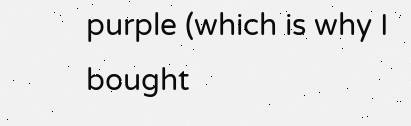purple (which is why I bought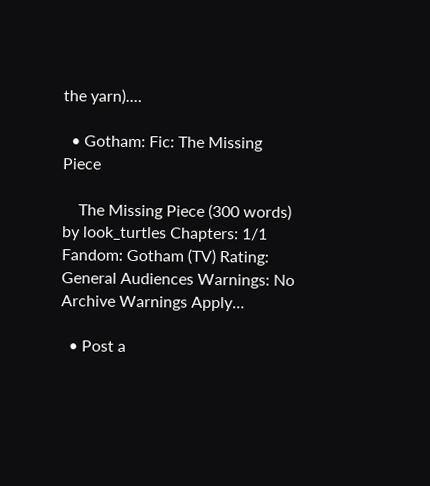the yarn).…

  • Gotham: Fic: The Missing Piece

    The Missing Piece (300 words) by look_turtles Chapters: 1/1 Fandom: Gotham (TV) Rating: General Audiences Warnings: No Archive Warnings Apply…

  • Post a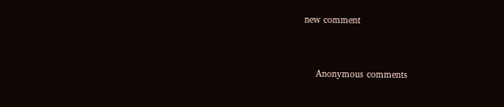new comment


    Anonymous comments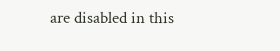are disabled in this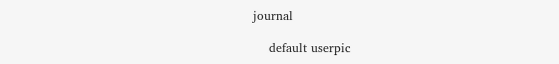journal

    default userpic